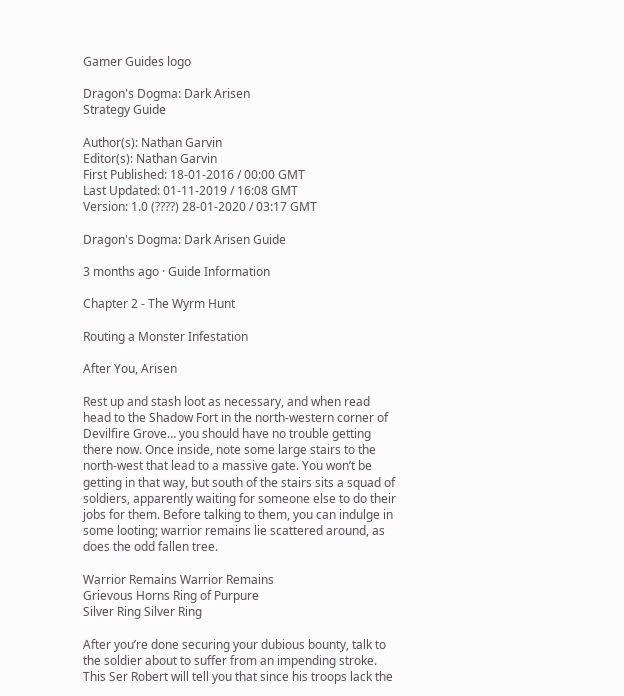Gamer Guides logo

Dragon's Dogma: Dark Arisen
Strategy Guide

Author(s): Nathan Garvin
Editor(s): Nathan Garvin
First Published: 18-01-2016 / 00:00 GMT
Last Updated: 01-11-2019 / 16:08 GMT
Version: 1.0 (????) 28-01-2020 / 03:17 GMT

Dragon's Dogma: Dark Arisen Guide

3 months ago · Guide Information

Chapter 2 - The Wyrm Hunt

Routing a Monster Infestation

After You, Arisen

Rest up and stash loot as necessary, and when read head to the Shadow Fort in the north-western corner of Devilfire Grove… you should have no trouble getting there now. Once inside, note some large stairs to the north-west that lead to a massive gate. You won’t be getting in that way, but south of the stairs sits a squad of soldiers, apparently waiting for someone else to do their jobs for them. Before talking to them, you can indulge in some looting; warrior remains lie scattered around, as does the odd fallen tree.

Warrior Remains Warrior Remains
Grievous Horns Ring of Purpure
Silver Ring Silver Ring

After you’re done securing your dubious bounty, talk to the soldier about to suffer from an impending stroke. This Ser Robert will tell you that since his troops lack the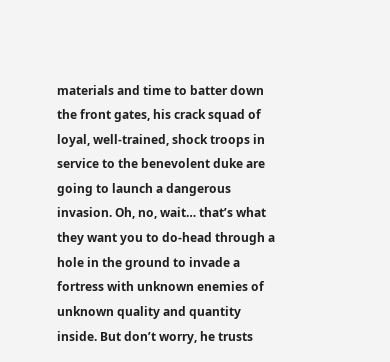materials and time to batter down the front gates, his crack squad of loyal, well-trained, shock troops in service to the benevolent duke are going to launch a dangerous invasion. Oh, no, wait… that’s what they want you to do-head through a hole in the ground to invade a fortress with unknown enemies of unknown quality and quantity inside. But don’t worry, he trusts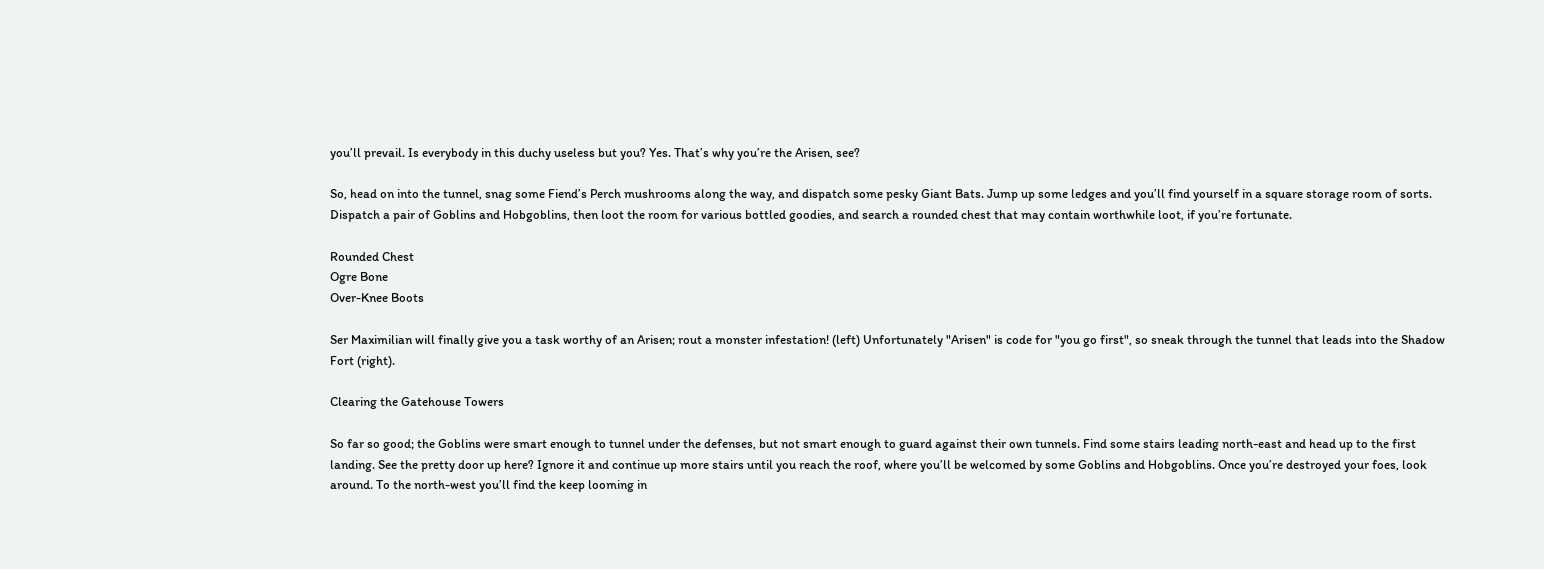you’ll prevail. Is everybody in this duchy useless but you? Yes. That’s why you’re the Arisen, see?

So, head on into the tunnel, snag some Fiend’s Perch mushrooms along the way, and dispatch some pesky Giant Bats. Jump up some ledges and you’ll find yourself in a square storage room of sorts. Dispatch a pair of Goblins and Hobgoblins, then loot the room for various bottled goodies, and search a rounded chest that may contain worthwhile loot, if you’re fortunate.

Rounded Chest
Ogre Bone
Over-Knee Boots

Ser Maximilian will finally give you a task worthy of an Arisen; rout a monster infestation! (left) Unfortunately "Arisen" is code for "you go first", so sneak through the tunnel that leads into the Shadow Fort (right).

Clearing the Gatehouse Towers

So far so good; the Goblins were smart enough to tunnel under the defenses, but not smart enough to guard against their own tunnels. Find some stairs leading north-east and head up to the first landing. See the pretty door up here? Ignore it and continue up more stairs until you reach the roof, where you’ll be welcomed by some Goblins and Hobgoblins. Once you’re destroyed your foes, look around. To the north-west you’ll find the keep looming in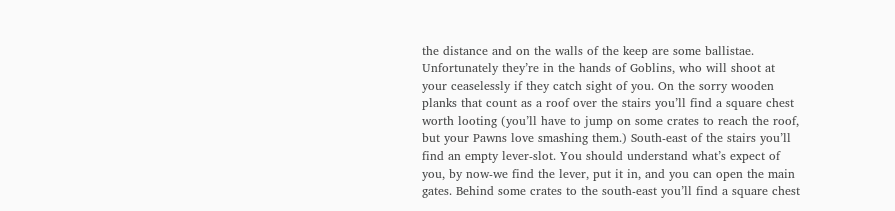the distance and on the walls of the keep are some ballistae. Unfortunately they’re in the hands of Goblins, who will shoot at your ceaselessly if they catch sight of you. On the sorry wooden planks that count as a roof over the stairs you’ll find a square chest worth looting (you’ll have to jump on some crates to reach the roof, but your Pawns love smashing them.) South-east of the stairs you’ll find an empty lever-slot. You should understand what’s expect of you, by now-we find the lever, put it in, and you can open the main gates. Behind some crates to the south-east you’ll find a square chest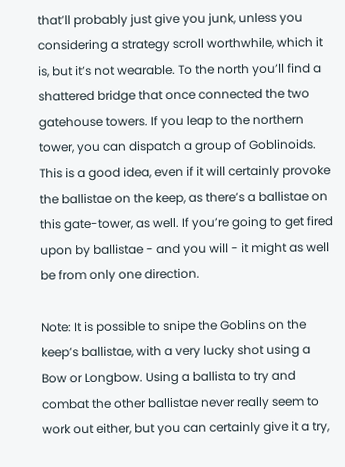that’ll probably just give you junk, unless you considering a strategy scroll worthwhile, which it is, but it’s not wearable. To the north you’ll find a shattered bridge that once connected the two gatehouse towers. If you leap to the northern tower, you can dispatch a group of Goblinoids. This is a good idea, even if it will certainly provoke the ballistae on the keep, as there’s a ballistae on this gate-tower, as well. If you’re going to get fired upon by ballistae - and you will - it might as well be from only one direction.

Note: It is possible to snipe the Goblins on the keep’s ballistae, with a very lucky shot using a Bow or Longbow. Using a ballista to try and combat the other ballistae never really seem to work out either, but you can certainly give it a try,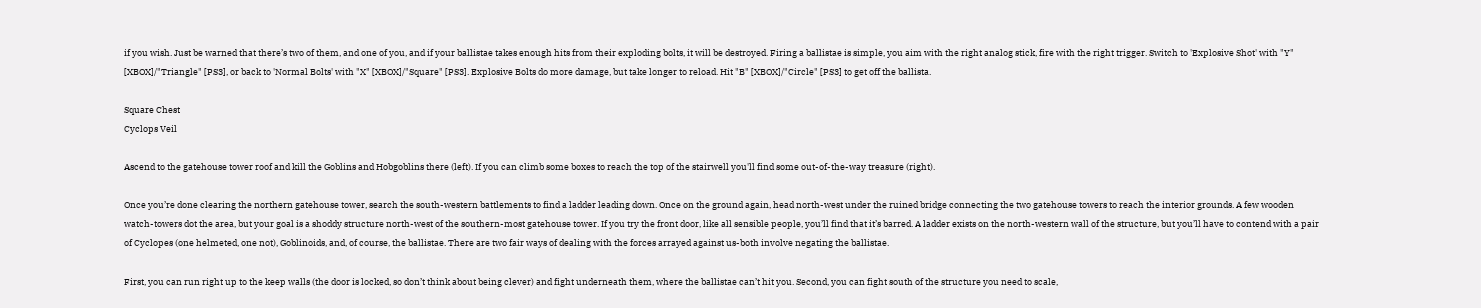if you wish. Just be warned that there’s two of them, and one of you, and if your ballistae takes enough hits from their exploding bolts, it will be destroyed. Firing a ballistae is simple, you aim with the right analog stick, fire with the right trigger. Switch to 'Explosive Shot' with "Y" [XBOX]/"Triangle" [PS3], or back to 'Normal Bolts' with "X" [XBOX]/"Square" [PS3]. Explosive Bolts do more damage, but take longer to reload. Hit "B" [XBOX]/"Circle" [PS3] to get off the ballista.

Square Chest
Cyclops Veil

Ascend to the gatehouse tower roof and kill the Goblins and Hobgoblins there (left). If you can climb some boxes to reach the top of the stairwell you'll find some out-of-the-way treasure (right).

Once you’re done clearing the northern gatehouse tower, search the south-western battlements to find a ladder leading down. Once on the ground again, head north-west under the ruined bridge connecting the two gatehouse towers to reach the interior grounds. A few wooden watch-towers dot the area, but your goal is a shoddy structure north-west of the southern-most gatehouse tower. If you try the front door, like all sensible people, you’ll find that it’s barred. A ladder exists on the north-western wall of the structure, but you’ll have to contend with a pair of Cyclopes (one helmeted, one not), Goblinoids, and, of course, the ballistae. There are two fair ways of dealing with the forces arrayed against us-both involve negating the ballistae.

First, you can run right up to the keep walls (the door is locked, so don’t think about being clever) and fight underneath them, where the ballistae can’t hit you. Second, you can fight south of the structure you need to scale,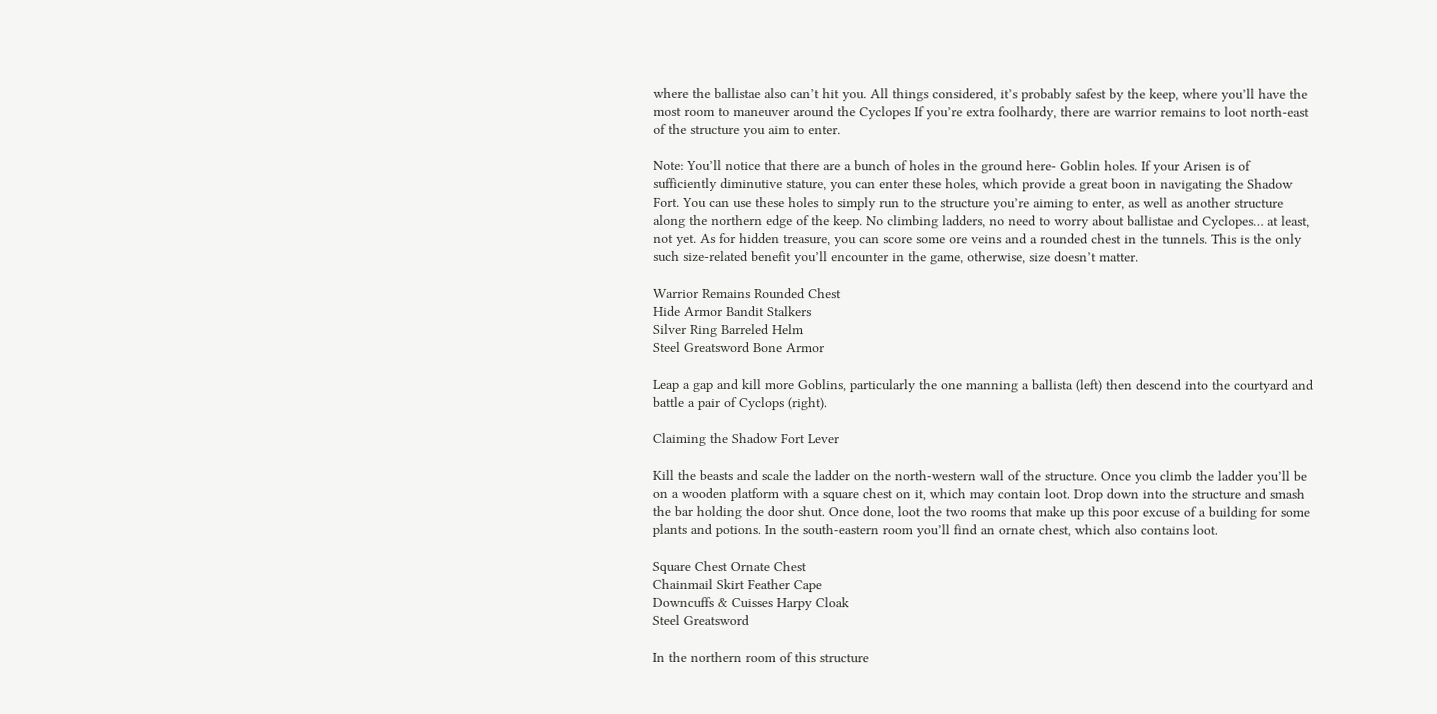where the ballistae also can’t hit you. All things considered, it’s probably safest by the keep, where you’ll have the most room to maneuver around the Cyclopes If you’re extra foolhardy, there are warrior remains to loot north-east of the structure you aim to enter.

Note: You’ll notice that there are a bunch of holes in the ground here- Goblin holes. If your Arisen is of sufficiently diminutive stature, you can enter these holes, which provide a great boon in navigating the Shadow Fort. You can use these holes to simply run to the structure you’re aiming to enter, as well as another structure along the northern edge of the keep. No climbing ladders, no need to worry about ballistae and Cyclopes… at least, not yet. As for hidden treasure, you can score some ore veins and a rounded chest in the tunnels. This is the only such size-related benefit you’ll encounter in the game, otherwise, size doesn’t matter.

Warrior Remains Rounded Chest
Hide Armor Bandit Stalkers
Silver Ring Barreled Helm
Steel Greatsword Bone Armor

Leap a gap and kill more Goblins, particularly the one manning a ballista (left) then descend into the courtyard and battle a pair of Cyclops (right).

Claiming the Shadow Fort Lever

Kill the beasts and scale the ladder on the north-western wall of the structure. Once you climb the ladder you’ll be on a wooden platform with a square chest on it, which may contain loot. Drop down into the structure and smash the bar holding the door shut. Once done, loot the two rooms that make up this poor excuse of a building for some plants and potions. In the south-eastern room you’ll find an ornate chest, which also contains loot.

Square Chest Ornate Chest
Chainmail Skirt Feather Cape
Downcuffs & Cuisses Harpy Cloak
Steel Greatsword

In the northern room of this structure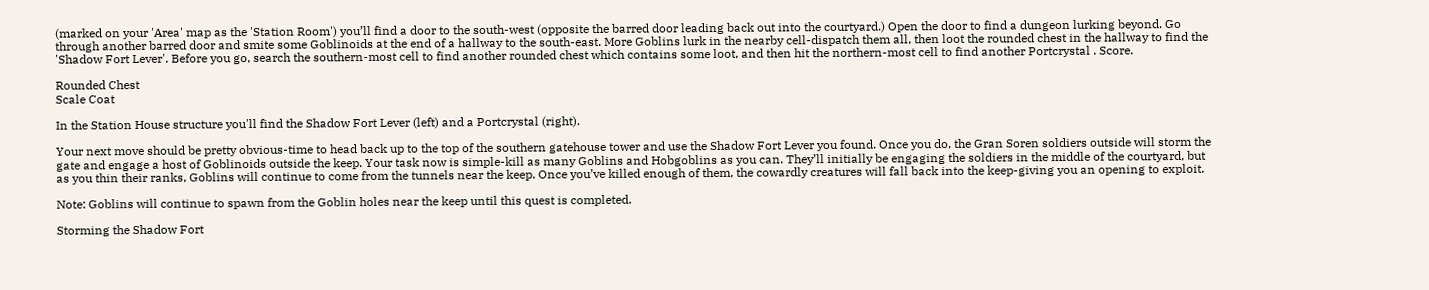(marked on your 'Area' map as the 'Station Room') you’ll find a door to the south-west (opposite the barred door leading back out into the courtyard.) Open the door to find a dungeon lurking beyond. Go through another barred door and smite some Goblinoids at the end of a hallway to the south-east. More Goblins lurk in the nearby cell-dispatch them all, then loot the rounded chest in the hallway to find the 'Shadow Fort Lever'. Before you go, search the southern-most cell to find another rounded chest which contains some loot, and then hit the northern-most cell to find another Portcrystal . Score.

Rounded Chest
Scale Coat

In the Station House structure you'll find the Shadow Fort Lever (left) and a Portcrystal (right).

Your next move should be pretty obvious-time to head back up to the top of the southern gatehouse tower and use the Shadow Fort Lever you found. Once you do, the Gran Soren soldiers outside will storm the gate and engage a host of Goblinoids outside the keep. Your task now is simple-kill as many Goblins and Hobgoblins as you can. They’ll initially be engaging the soldiers in the middle of the courtyard, but as you thin their ranks, Goblins will continue to come from the tunnels near the keep. Once you’ve killed enough of them, the cowardly creatures will fall back into the keep-giving you an opening to exploit.

Note: Goblins will continue to spawn from the Goblin holes near the keep until this quest is completed.

Storming the Shadow Fort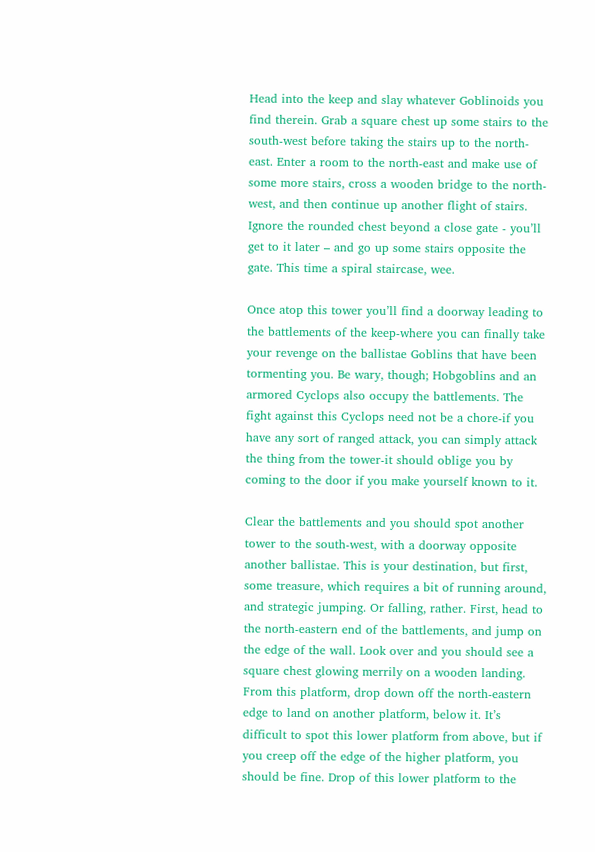Head into the keep and slay whatever Goblinoids you find therein. Grab a square chest up some stairs to the south-west before taking the stairs up to the north-east. Enter a room to the north-east and make use of some more stairs, cross a wooden bridge to the north-west, and then continue up another flight of stairs. Ignore the rounded chest beyond a close gate - you’ll get to it later – and go up some stairs opposite the gate. This time a spiral staircase, wee.

Once atop this tower you’ll find a doorway leading to the battlements of the keep-where you can finally take your revenge on the ballistae Goblins that have been tormenting you. Be wary, though; Hobgoblins and an armored Cyclops also occupy the battlements. The fight against this Cyclops need not be a chore-if you have any sort of ranged attack, you can simply attack the thing from the tower-it should oblige you by coming to the door if you make yourself known to it.

Clear the battlements and you should spot another tower to the south-west, with a doorway opposite another ballistae. This is your destination, but first, some treasure, which requires a bit of running around, and strategic jumping. Or falling, rather. First, head to the north-eastern end of the battlements, and jump on the edge of the wall. Look over and you should see a square chest glowing merrily on a wooden landing. From this platform, drop down off the north-eastern edge to land on another platform, below it. It’s difficult to spot this lower platform from above, but if you creep off the edge of the higher platform, you should be fine. Drop of this lower platform to the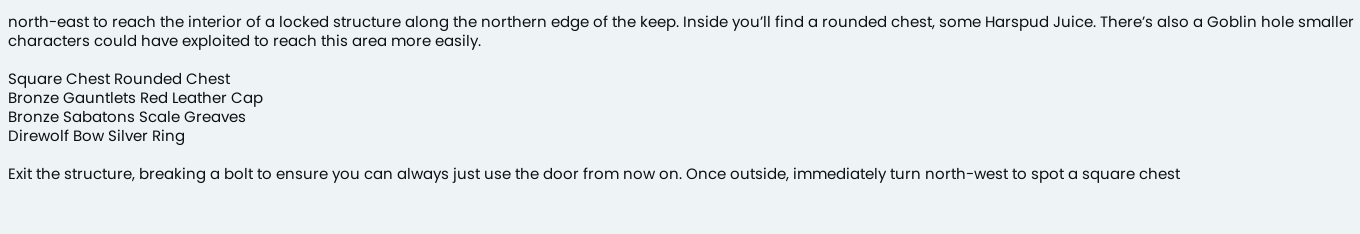north-east to reach the interior of a locked structure along the northern edge of the keep. Inside you’ll find a rounded chest, some Harspud Juice. There’s also a Goblin hole smaller characters could have exploited to reach this area more easily.

Square Chest Rounded Chest
Bronze Gauntlets Red Leather Cap
Bronze Sabatons Scale Greaves
Direwolf Bow Silver Ring

Exit the structure, breaking a bolt to ensure you can always just use the door from now on. Once outside, immediately turn north-west to spot a square chest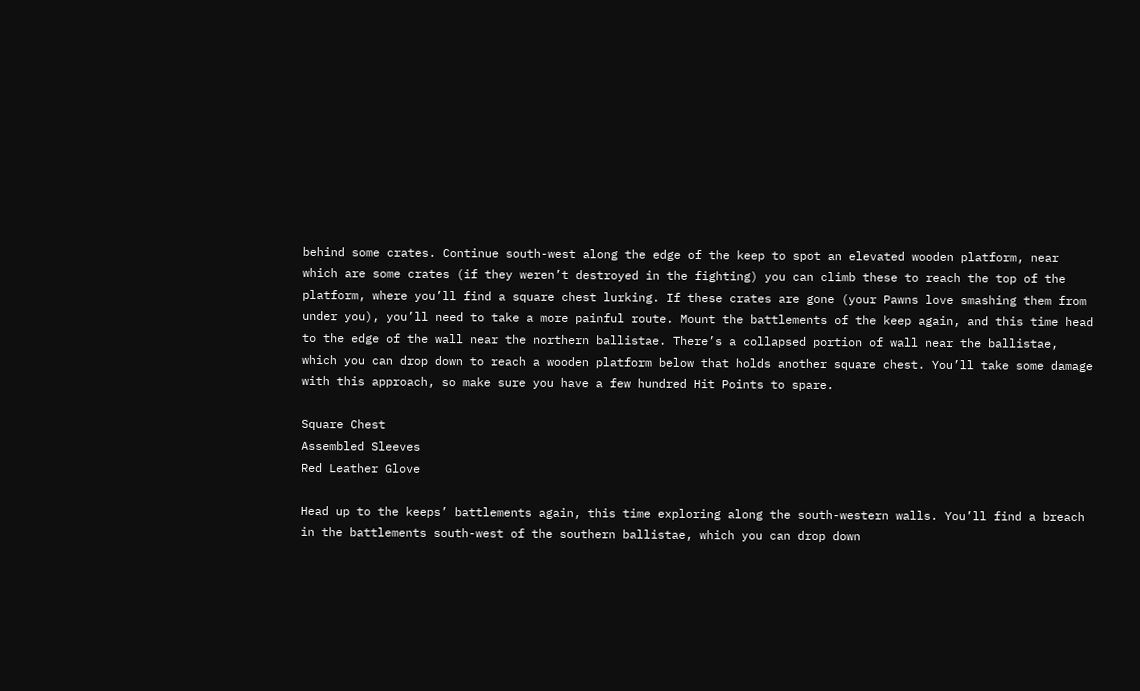behind some crates. Continue south-west along the edge of the keep to spot an elevated wooden platform, near which are some crates (if they weren’t destroyed in the fighting) you can climb these to reach the top of the platform, where you’ll find a square chest lurking. If these crates are gone (your Pawns love smashing them from under you), you’ll need to take a more painful route. Mount the battlements of the keep again, and this time head to the edge of the wall near the northern ballistae. There’s a collapsed portion of wall near the ballistae, which you can drop down to reach a wooden platform below that holds another square chest. You’ll take some damage with this approach, so make sure you have a few hundred Hit Points to spare.

Square Chest
Assembled Sleeves
Red Leather Glove

Head up to the keeps’ battlements again, this time exploring along the south-western walls. You’ll find a breach in the battlements south-west of the southern ballistae, which you can drop down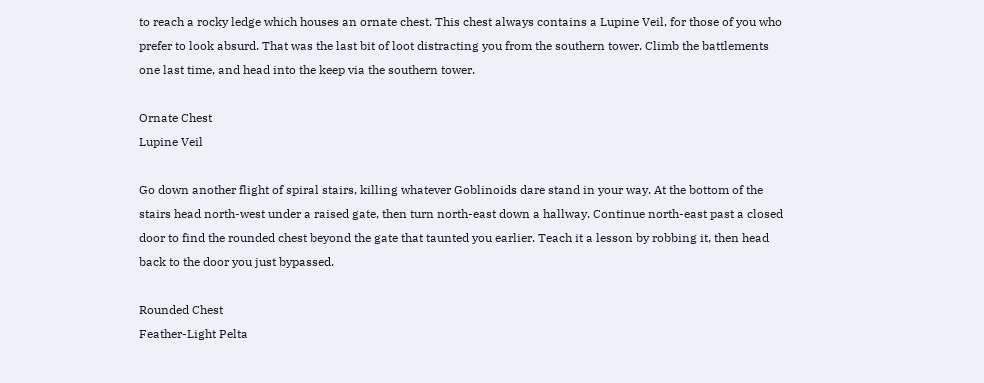to reach a rocky ledge which houses an ornate chest. This chest always contains a Lupine Veil, for those of you who prefer to look absurd. That was the last bit of loot distracting you from the southern tower. Climb the battlements one last time, and head into the keep via the southern tower.

Ornate Chest
Lupine Veil

Go down another flight of spiral stairs, killing whatever Goblinoids dare stand in your way. At the bottom of the stairs head north-west under a raised gate, then turn north-east down a hallway. Continue north-east past a closed door to find the rounded chest beyond the gate that taunted you earlier. Teach it a lesson by robbing it, then head back to the door you just bypassed.

Rounded Chest
Feather-Light Pelta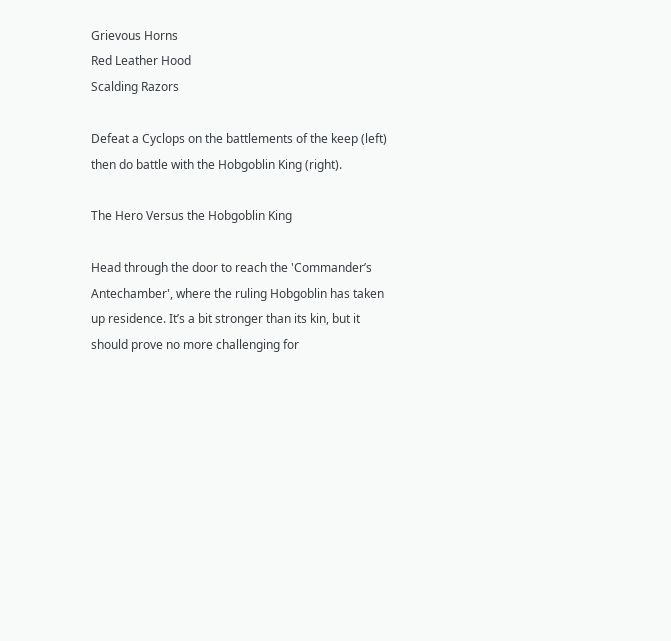Grievous Horns
Red Leather Hood
Scalding Razors

Defeat a Cyclops on the battlements of the keep (left) then do battle with the Hobgoblin King (right).

The Hero Versus the Hobgoblin King

Head through the door to reach the 'Commander’s Antechamber', where the ruling Hobgoblin has taken up residence. It’s a bit stronger than its kin, but it should prove no more challenging for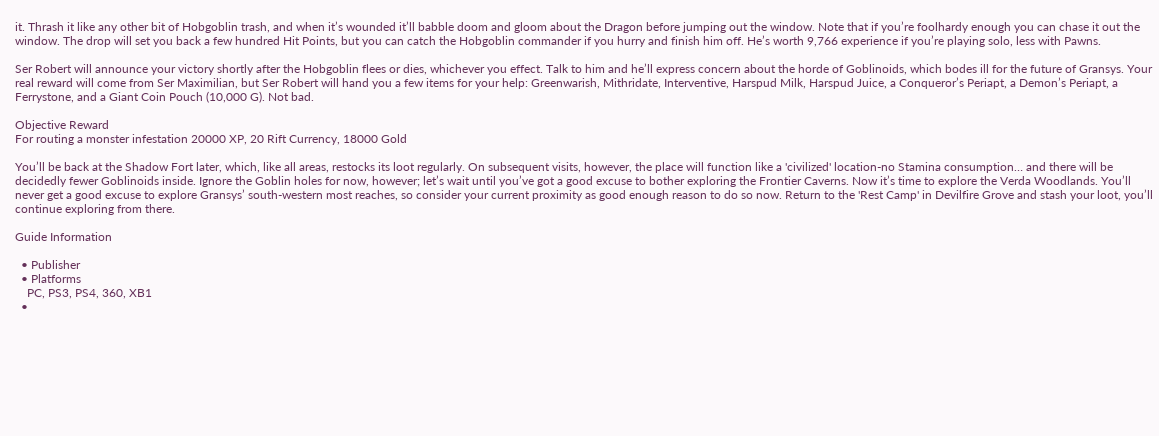it. Thrash it like any other bit of Hobgoblin trash, and when it’s wounded it’ll babble doom and gloom about the Dragon before jumping out the window. Note that if you’re foolhardy enough you can chase it out the window. The drop will set you back a few hundred Hit Points, but you can catch the Hobgoblin commander if you hurry and finish him off. He’s worth 9,766 experience if you’re playing solo, less with Pawns.

Ser Robert will announce your victory shortly after the Hobgoblin flees or dies, whichever you effect. Talk to him and he’ll express concern about the horde of Goblinoids, which bodes ill for the future of Gransys. Your real reward will come from Ser Maximilian, but Ser Robert will hand you a few items for your help: Greenwarish, Mithridate, Interventive, Harspud Milk, Harspud Juice, a Conqueror’s Periapt, a Demon’s Periapt, a Ferrystone, and a Giant Coin Pouch (10,000 G). Not bad.

Objective Reward
For routing a monster infestation 20000 XP, 20 Rift Currency, 18000 Gold

You’ll be back at the Shadow Fort later, which, like all areas, restocks its loot regularly. On subsequent visits, however, the place will function like a 'civilized' location-no Stamina consumption… and there will be decidedly fewer Goblinoids inside. Ignore the Goblin holes for now, however; let’s wait until you’ve got a good excuse to bother exploring the Frontier Caverns. Now it’s time to explore the Verda Woodlands. You’ll never get a good excuse to explore Gransys’ south-western most reaches, so consider your current proximity as good enough reason to do so now. Return to the 'Rest Camp' in Devilfire Grove and stash your loot, you’ll continue exploring from there.

Guide Information

  • Publisher
  • Platforms
    PC, PS3, PS4, 360, XB1
  •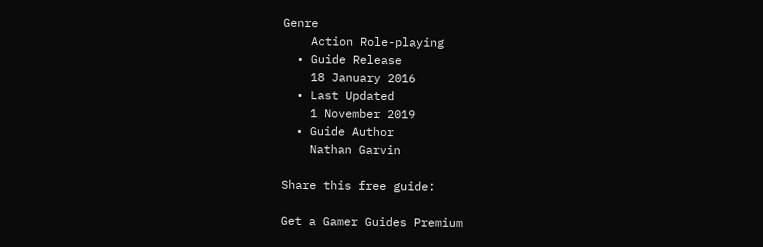Genre
    Action Role-playing
  • Guide Release
    18 January 2016
  • Last Updated
    1 November 2019
  • Guide Author
    Nathan Garvin

Share this free guide:

Get a Gamer Guides Premium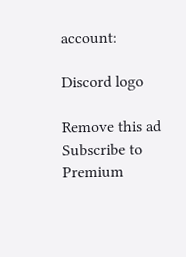account:

Discord logo

Remove this ad
Subscribe to Premium